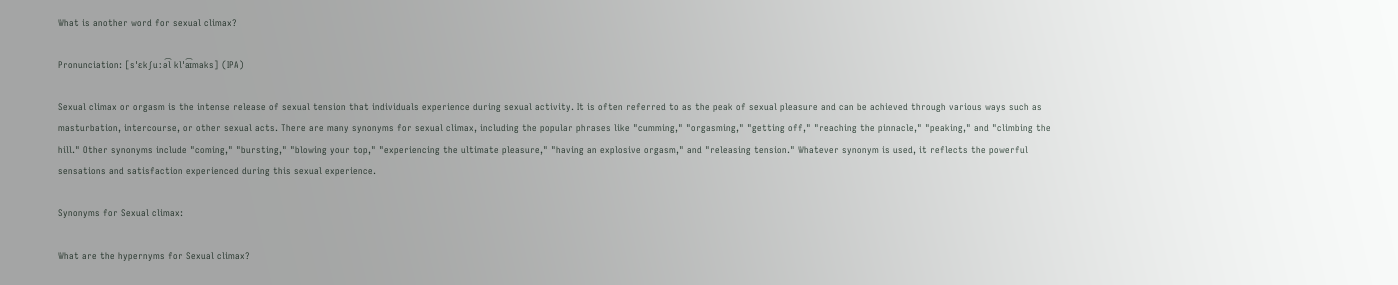What is another word for sexual climax?

Pronunciation: [sˈɛkʃuːə͡l klˈa͡ɪmaks] (IPA)

Sexual climax or orgasm is the intense release of sexual tension that individuals experience during sexual activity. It is often referred to as the peak of sexual pleasure and can be achieved through various ways such as masturbation, intercourse, or other sexual acts. There are many synonyms for sexual climax, including the popular phrases like "cumming," "orgasming," "getting off," "reaching the pinnacle," "peaking," and "climbing the hill." Other synonyms include "coming," "bursting," "blowing your top," "experiencing the ultimate pleasure," "having an explosive orgasm," and "releasing tension." Whatever synonym is used, it reflects the powerful sensations and satisfaction experienced during this sexual experience.

Synonyms for Sexual climax:

What are the hypernyms for Sexual climax?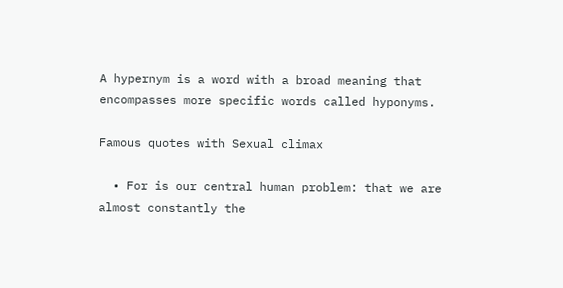A hypernym is a word with a broad meaning that encompasses more specific words called hyponyms.

Famous quotes with Sexual climax

  • For is our central human problem: that we are almost constantly the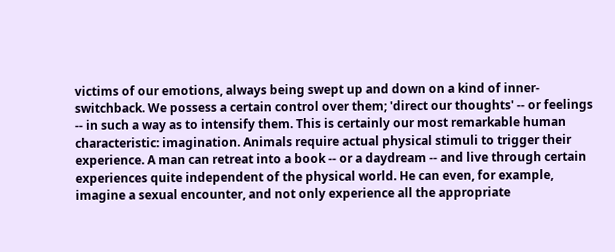victims of our emotions, always being swept up and down on a kind of inner-switchback. We possess a certain control over them; 'direct our thoughts' -- or feelings -- in such a way as to intensify them. This is certainly our most remarkable human characteristic: imagination. Animals require actual physical stimuli to trigger their experience. A man can retreat into a book -- or a daydream -- and live through certain experiences quite independent of the physical world. He can even, for example, imagine a sexual encounter, and not only experience all the appropriate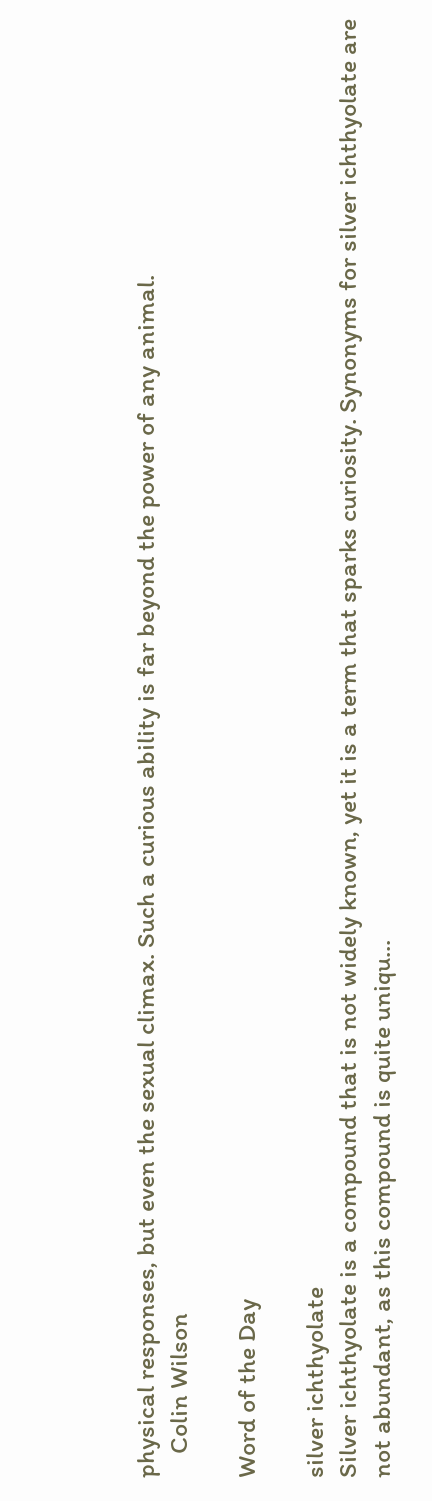physical responses, but even the sexual climax. Such a curious ability is far beyond the power of any animal.
    Colin Wilson

Word of the Day

silver ichthyolate
Silver ichthyolate is a compound that is not widely known, yet it is a term that sparks curiosity. Synonyms for silver ichthyolate are not abundant, as this compound is quite uniqu...